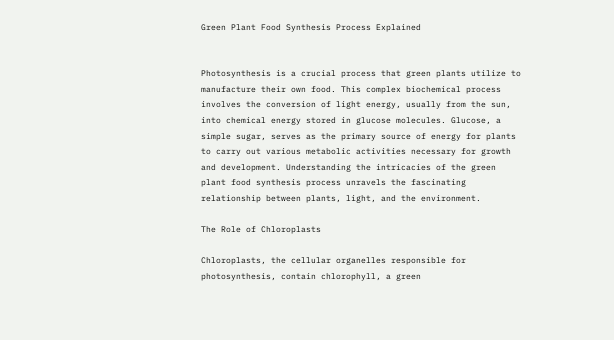Green Plant Food Synthesis Process Explained


Photosynthesis is a crucial process that green plants utilize to manufacture their own food. This complex biochemical process involves the conversion of light energy, usually from the sun, into chemical energy stored in glucose molecules. Glucose, a simple sugar, serves as the primary source of energy for plants to carry out various metabolic activities necessary for growth and development. Understanding the intricacies of the green plant food synthesis process unravels the fascinating relationship between plants, light, and the environment.

The Role of Chloroplasts

Chloroplasts, the cellular organelles responsible for photosynthesis, contain chlorophyll, a green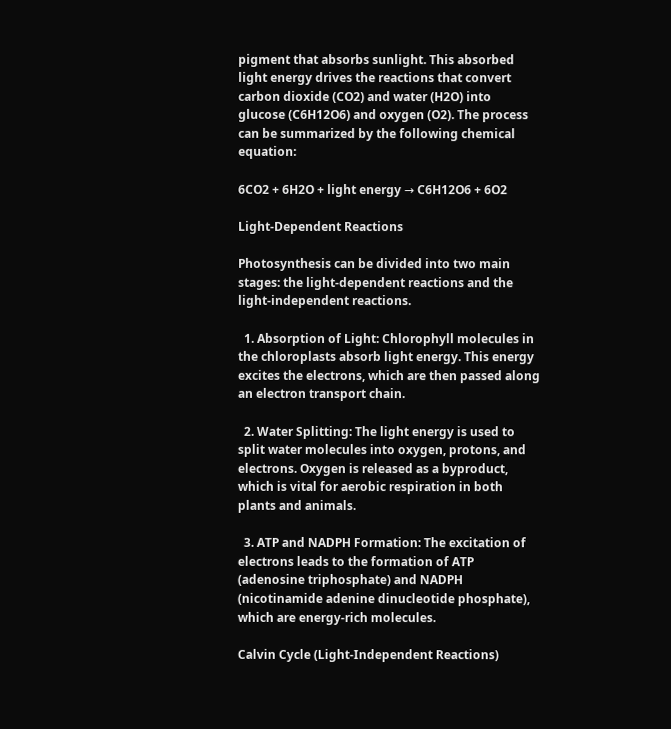pigment that absorbs sunlight. This absorbed light energy drives the reactions that convert carbon dioxide (CO2) and water (H2O) into glucose (C6H12O6) and oxygen (O2). The process can be summarized by the following chemical equation:

6CO2 + 6H2O + light energy → C6H12O6 + 6O2

Light-Dependent Reactions

Photosynthesis can be divided into two main stages: the light-dependent reactions and the light-independent reactions.

  1. Absorption of Light: Chlorophyll molecules in the chloroplasts absorb light energy. This energy excites the electrons, which are then passed along an electron transport chain.

  2. Water Splitting: The light energy is used to split water molecules into oxygen, protons, and electrons. Oxygen is released as a byproduct, which is vital for aerobic respiration in both plants and animals.

  3. ATP and NADPH Formation: The excitation of electrons leads to the formation of ATP (adenosine triphosphate) and NADPH (nicotinamide adenine dinucleotide phosphate), which are energy-rich molecules.

Calvin Cycle (Light-Independent Reactions)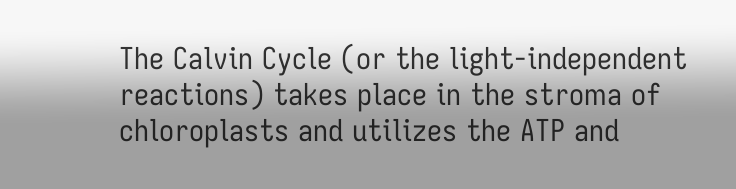The Calvin Cycle (or the light-independent reactions) takes place in the stroma of chloroplasts and utilizes the ATP and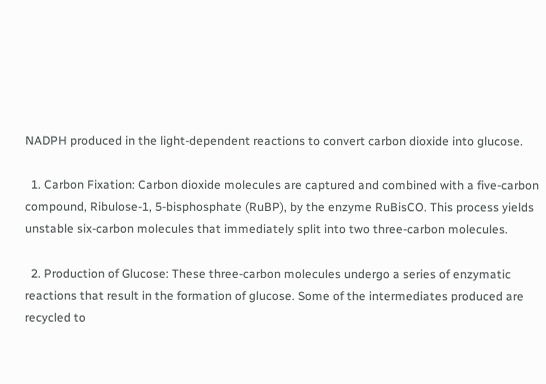NADPH produced in the light-dependent reactions to convert carbon dioxide into glucose.

  1. Carbon Fixation: Carbon dioxide molecules are captured and combined with a five-carbon compound, Ribulose-1, 5-bisphosphate (RuBP), by the enzyme RuBisCO. This process yields unstable six-carbon molecules that immediately split into two three-carbon molecules.

  2. Production of Glucose: These three-carbon molecules undergo a series of enzymatic reactions that result in the formation of glucose. Some of the intermediates produced are recycled to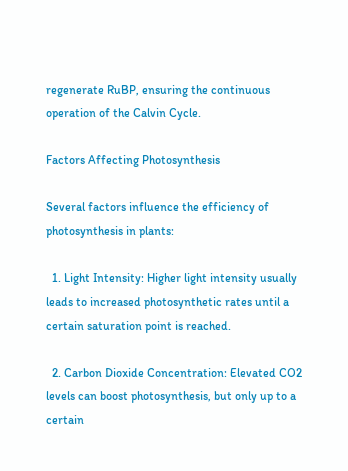regenerate RuBP, ensuring the continuous operation of the Calvin Cycle.

Factors Affecting Photosynthesis

Several factors influence the efficiency of photosynthesis in plants:

  1. Light Intensity: Higher light intensity usually leads to increased photosynthetic rates until a certain saturation point is reached.

  2. Carbon Dioxide Concentration: Elevated CO2 levels can boost photosynthesis, but only up to a certain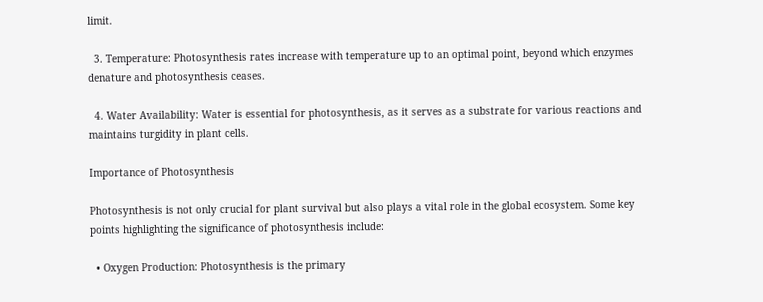limit.

  3. Temperature: Photosynthesis rates increase with temperature up to an optimal point, beyond which enzymes denature and photosynthesis ceases.

  4. Water Availability: Water is essential for photosynthesis, as it serves as a substrate for various reactions and maintains turgidity in plant cells.

Importance of Photosynthesis

Photosynthesis is not only crucial for plant survival but also plays a vital role in the global ecosystem. Some key points highlighting the significance of photosynthesis include:

  • Oxygen Production: Photosynthesis is the primary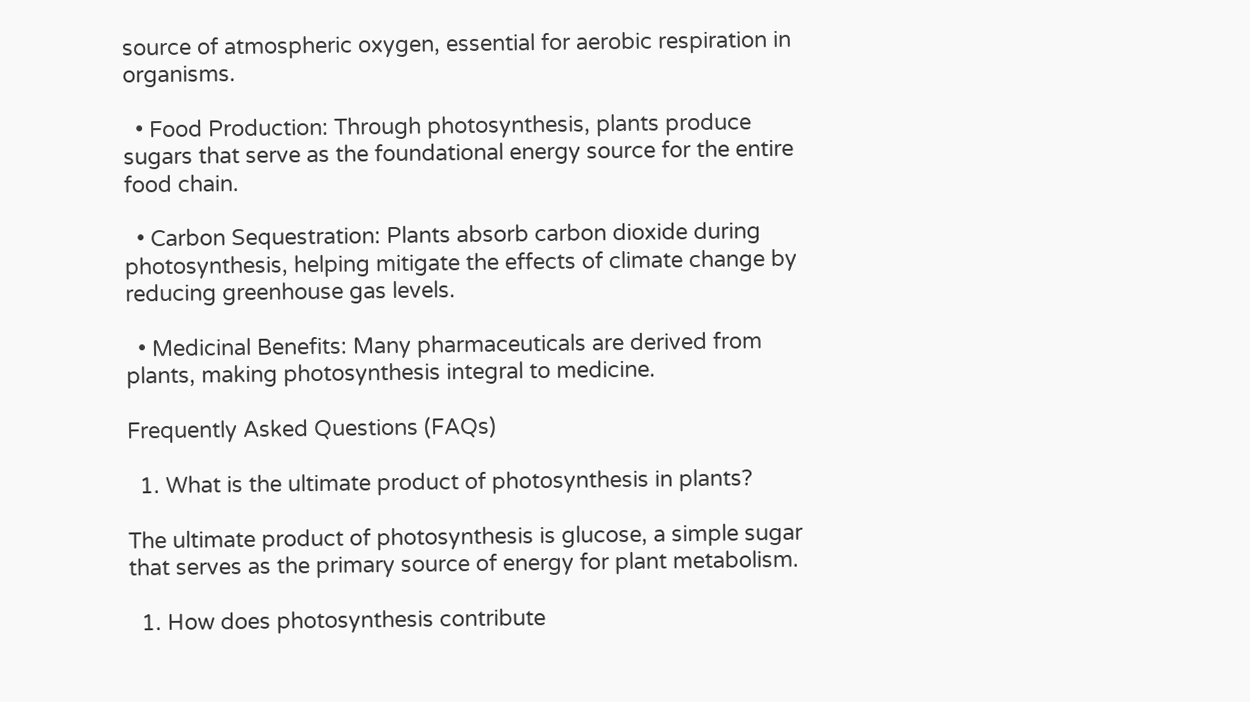source of atmospheric oxygen, essential for aerobic respiration in organisms.

  • Food Production: Through photosynthesis, plants produce sugars that serve as the foundational energy source for the entire food chain.

  • Carbon Sequestration: Plants absorb carbon dioxide during photosynthesis, helping mitigate the effects of climate change by reducing greenhouse gas levels.

  • Medicinal Benefits: Many pharmaceuticals are derived from plants, making photosynthesis integral to medicine.

Frequently Asked Questions (FAQs)

  1. What is the ultimate product of photosynthesis in plants?

The ultimate product of photosynthesis is glucose, a simple sugar that serves as the primary source of energy for plant metabolism.

  1. How does photosynthesis contribute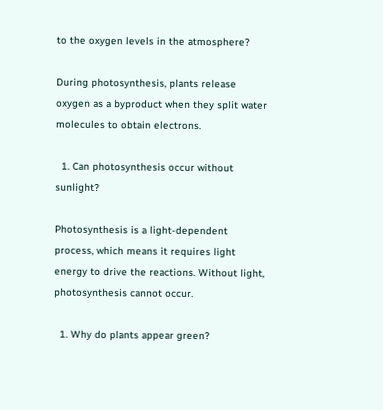to the oxygen levels in the atmosphere?

During photosynthesis, plants release oxygen as a byproduct when they split water molecules to obtain electrons.

  1. Can photosynthesis occur without sunlight?

Photosynthesis is a light-dependent process, which means it requires light energy to drive the reactions. Without light, photosynthesis cannot occur.

  1. Why do plants appear green?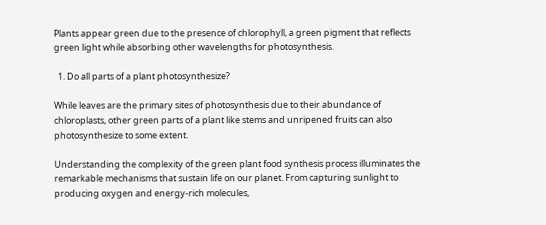Plants appear green due to the presence of chlorophyll, a green pigment that reflects green light while absorbing other wavelengths for photosynthesis.

  1. Do all parts of a plant photosynthesize?

While leaves are the primary sites of photosynthesis due to their abundance of chloroplasts, other green parts of a plant like stems and unripened fruits can also photosynthesize to some extent.

Understanding the complexity of the green plant food synthesis process illuminates the remarkable mechanisms that sustain life on our planet. From capturing sunlight to producing oxygen and energy-rich molecules,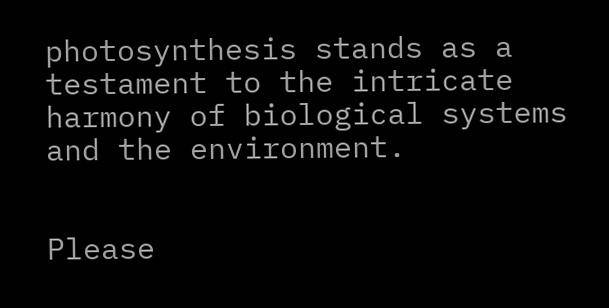photosynthesis stands as a testament to the intricate harmony of biological systems and the environment.


Please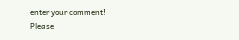enter your comment!
Please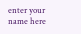enter your name here